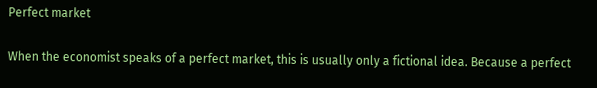Perfect market

When the economist speaks of a perfect market, this is usually only a fictional idea. Because a perfect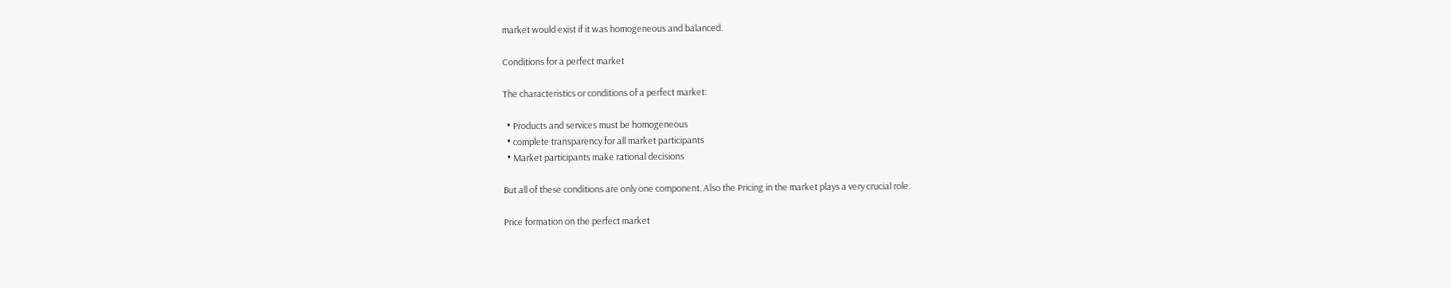market would exist if it was homogeneous and balanced.

Conditions for a perfect market

The characteristics or conditions of a perfect market:

  • Products and services must be homogeneous
  • complete transparency for all market participants
  • Market participants make rational decisions

But all of these conditions are only one component. Also the Pricing in the market plays a very crucial role.

Price formation on the perfect market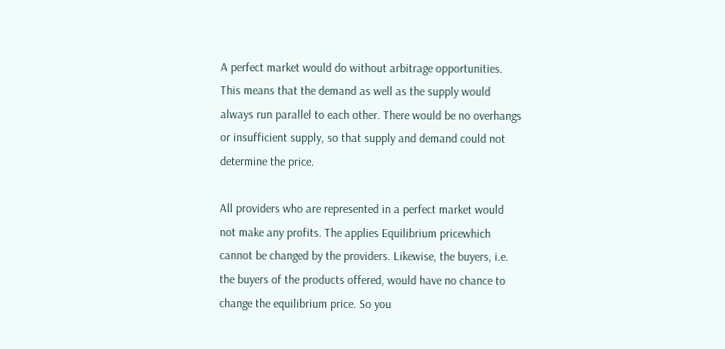A perfect market would do without arbitrage opportunities. This means that the demand as well as the supply would always run parallel to each other. There would be no overhangs or insufficient supply, so that supply and demand could not determine the price.

All providers who are represented in a perfect market would not make any profits. The applies Equilibrium pricewhich cannot be changed by the providers. Likewise, the buyers, i.e. the buyers of the products offered, would have no chance to change the equilibrium price. So you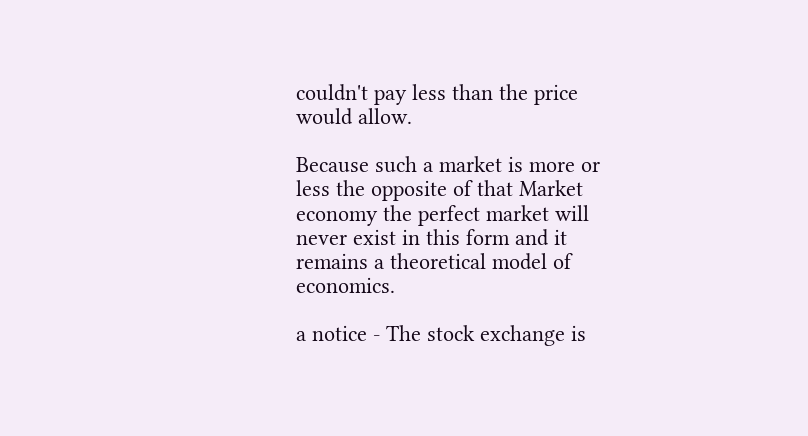couldn't pay less than the price would allow.

Because such a market is more or less the opposite of that Market economy the perfect market will never exist in this form and it remains a theoretical model of economics.

a notice - The stock exchange is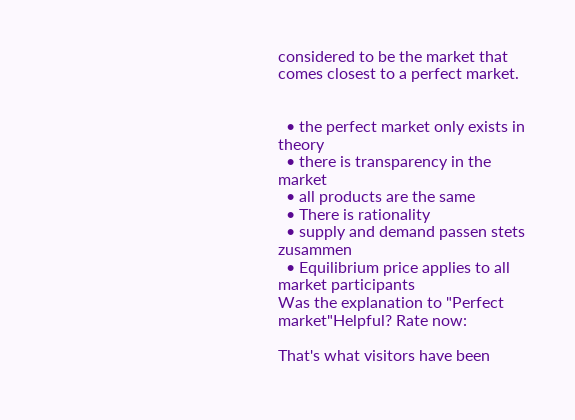considered to be the market that comes closest to a perfect market.


  • the perfect market only exists in theory
  • there is transparency in the market
  • all products are the same
  • There is rationality
  • supply and demand passen stets zusammen
  • Equilibrium price applies to all market participants
Was the explanation to "Perfect market"Helpful? Rate now:

That's what visitors have been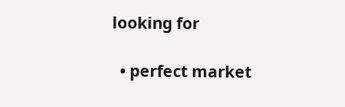looking for

  • perfect market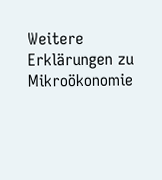Weitere Erklärungen zu Mikroökonomie